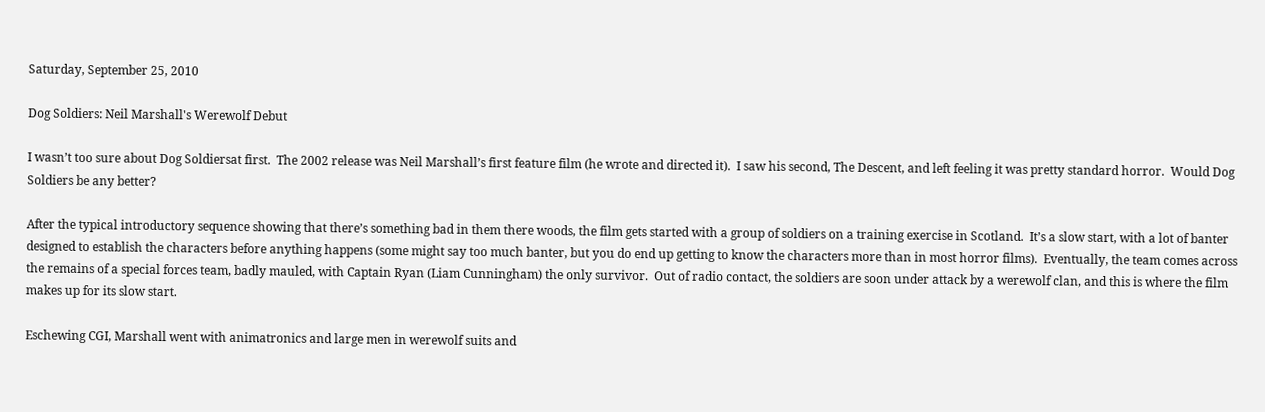Saturday, September 25, 2010

Dog Soldiers: Neil Marshall's Werewolf Debut

I wasn’t too sure about Dog Soldiersat first.  The 2002 release was Neil Marshall’s first feature film (he wrote and directed it).  I saw his second, The Descent, and left feeling it was pretty standard horror.  Would Dog Soldiers be any better?

After the typical introductory sequence showing that there’s something bad in them there woods, the film gets started with a group of soldiers on a training exercise in Scotland.  It’s a slow start, with a lot of banter designed to establish the characters before anything happens (some might say too much banter, but you do end up getting to know the characters more than in most horror films).  Eventually, the team comes across the remains of a special forces team, badly mauled, with Captain Ryan (Liam Cunningham) the only survivor.  Out of radio contact, the soldiers are soon under attack by a werewolf clan, and this is where the film makes up for its slow start.

Eschewing CGI, Marshall went with animatronics and large men in werewolf suits and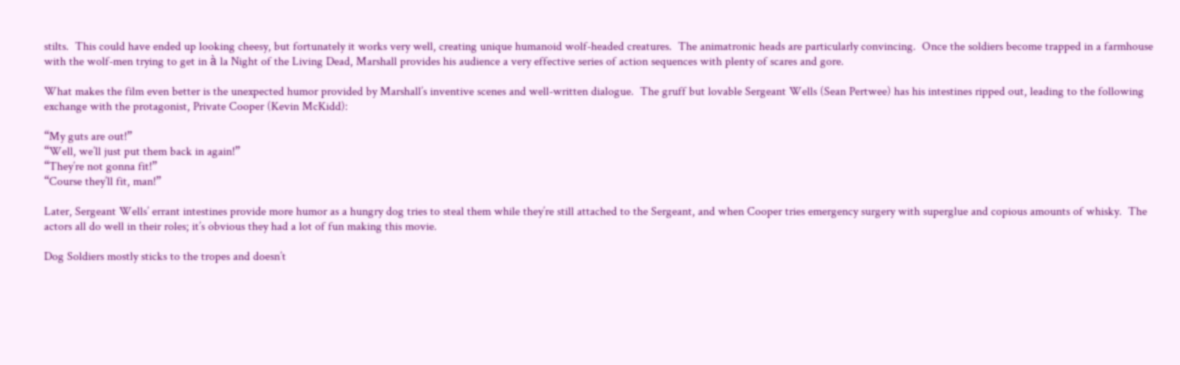stilts.  This could have ended up looking cheesy, but fortunately it works very well, creating unique humanoid wolf-headed creatures.  The animatronic heads are particularly convincing.  Once the soldiers become trapped in a farmhouse with the wolf-men trying to get in à la Night of the Living Dead, Marshall provides his audience a very effective series of action sequences with plenty of scares and gore.

What makes the film even better is the unexpected humor provided by Marshall’s inventive scenes and well-written dialogue.  The gruff but lovable Sergeant Wells (Sean Pertwee) has his intestines ripped out, leading to the following exchange with the protagonist, Private Cooper (Kevin McKidd):

“My guts are out!”
“Well, we’ll just put them back in again!”
“They’re not gonna fit!”
“Course they’ll fit, man!”

Later, Sergeant Wells’ errant intestines provide more humor as a hungry dog tries to steal them while they’re still attached to the Sergeant, and when Cooper tries emergency surgery with superglue and copious amounts of whisky.  The actors all do well in their roles; it’s obvious they had a lot of fun making this movie.

Dog Soldiers mostly sticks to the tropes and doesn’t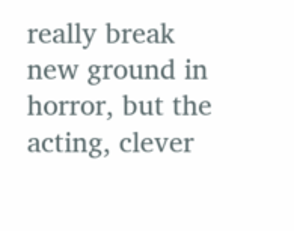really break new ground in horror, but the acting, clever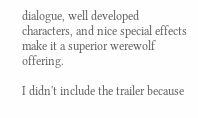dialogue, well developed characters, and nice special effects make it a superior werewolf offering.

I didn't include the trailer because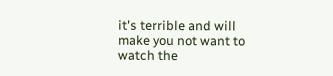it's terrible and will make you not want to watch the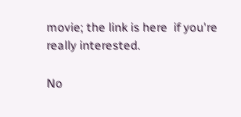movie; the link is here  if you're really interested.

No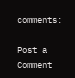comments:

Post a Comment